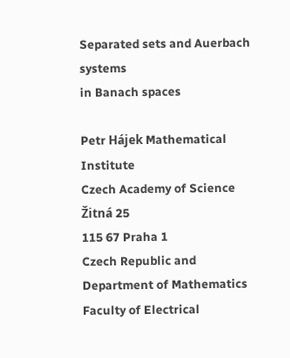Separated sets and Auerbach systems
in Banach spaces

Petr Hájek Mathematical Institute
Czech Academy of Science
Žitná 25
115 67 Praha 1
Czech Republic and Department of Mathematics
Faculty of Electrical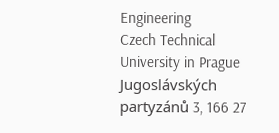Engineering
Czech Technical University in Prague
Jugoslávských partyzánů 3, 166 27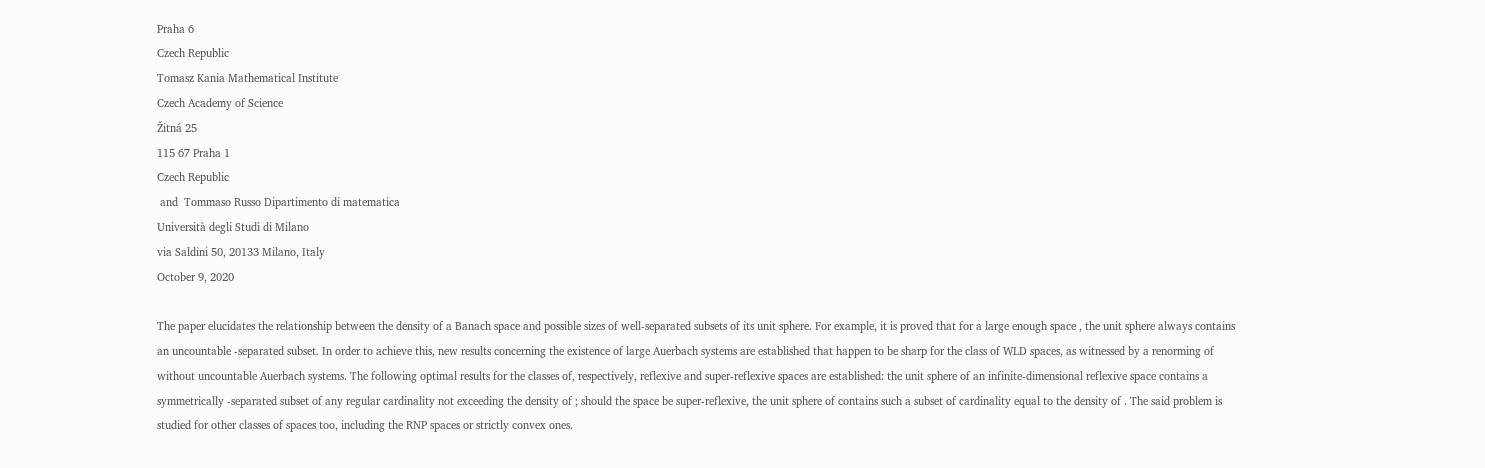Praha 6
Czech Republic
Tomasz Kania Mathematical Institute
Czech Academy of Science
Žitná 25
115 67 Praha 1
Czech Republic
 and  Tommaso Russo Dipartimento di matematica
Università degli Studi di Milano
via Saldini 50, 20133 Milano, Italy
October 9, 2020

The paper elucidates the relationship between the density of a Banach space and possible sizes of well-separated subsets of its unit sphere. For example, it is proved that for a large enough space , the unit sphere always contains an uncountable -separated subset. In order to achieve this, new results concerning the existence of large Auerbach systems are established that happen to be sharp for the class of WLD spaces, as witnessed by a renorming of without uncountable Auerbach systems. The following optimal results for the classes of, respectively, reflexive and super-reflexive spaces are established: the unit sphere of an infinite-dimensional reflexive space contains a symmetrically -separated subset of any regular cardinality not exceeding the density of ; should the space be super-reflexive, the unit sphere of contains such a subset of cardinality equal to the density of . The said problem is studied for other classes of spaces too, including the RNP spaces or strictly convex ones.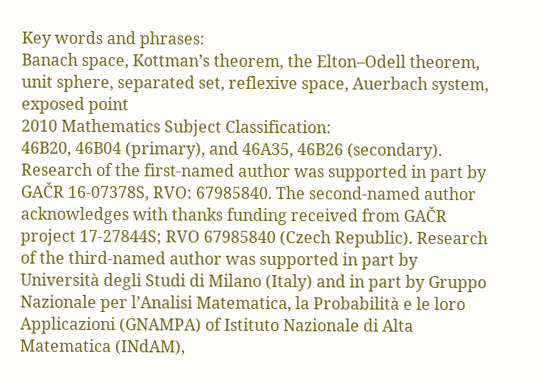Key words and phrases:
Banach space, Kottman’s theorem, the Elton–Odell theorem, unit sphere, separated set, reflexive space, Auerbach system, exposed point
2010 Mathematics Subject Classification:
46B20, 46B04 (primary), and 46A35, 46B26 (secondary).
Research of the first-named author was supported in part by GAČR 16-07378S, RVO: 67985840. The second-named author acknowledges with thanks funding received from GAČR project 17-27844S; RVO 67985840 (Czech Republic). Research of the third-named author was supported in part by Università degli Studi di Milano (Italy) and in part by Gruppo Nazionale per l’Analisi Matematica, la Probabilità e le loro Applicazioni (GNAMPA) of Istituto Nazionale di Alta Matematica (INdAM),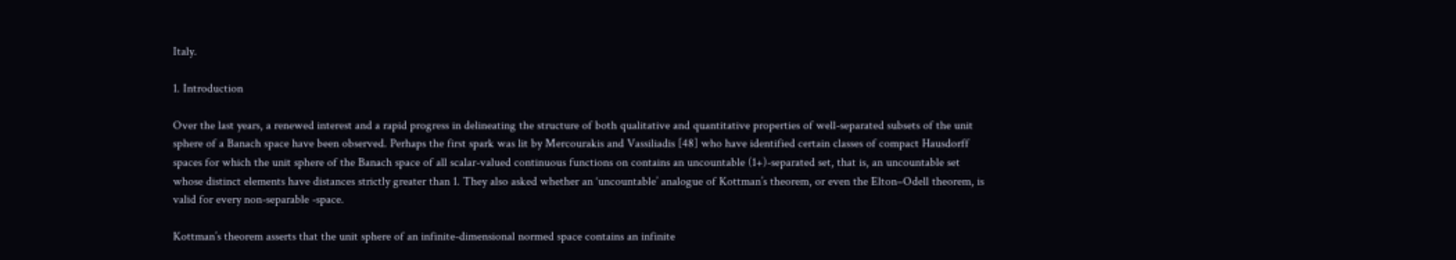Italy.

1. Introduction

Over the last years, a renewed interest and a rapid progress in delineating the structure of both qualitative and quantitative properties of well-separated subsets of the unit sphere of a Banach space have been observed. Perhaps the first spark was lit by Mercourakis and Vassiliadis [48] who have identified certain classes of compact Hausdorff spaces for which the unit sphere of the Banach space of all scalar-valued continuous functions on contains an uncountable (1+)-separated set, that is, an uncountable set whose distinct elements have distances strictly greater than 1. They also asked whether an ‘uncountable’ analogue of Kottman’s theorem, or even the Elton–Odell theorem, is valid for every non-separable -space.

Kottman’s theorem asserts that the unit sphere of an infinite-dimensional normed space contains an infinite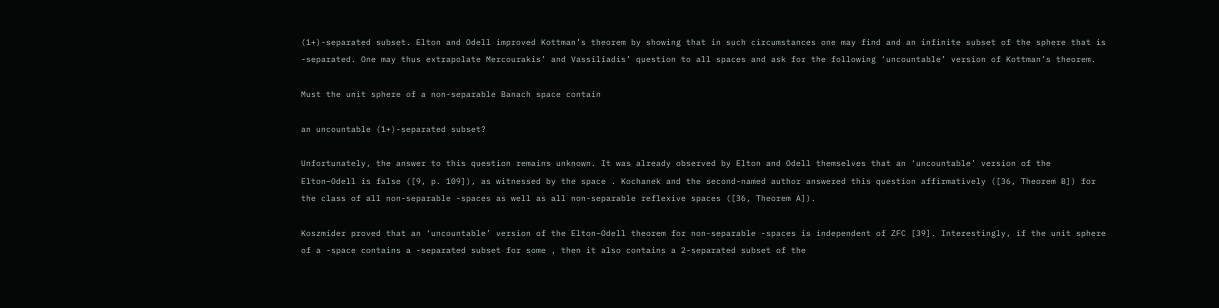(1+)-separated subset. Elton and Odell improved Kottman’s theorem by showing that in such circumstances one may find and an infinite subset of the sphere that is -separated. One may thus extrapolate Mercourakis’ and Vassiliadis’ question to all spaces and ask for the following ‘uncountable’ version of Kottman’s theorem.

Must the unit sphere of a non-separable Banach space contain

an uncountable (1+)-separated subset?

Unfortunately, the answer to this question remains unknown. It was already observed by Elton and Odell themselves that an ‘uncountable’ version of the Elton–Odell is false ([9, p. 109]), as witnessed by the space . Kochanek and the second-named author answered this question affirmatively ([36, Theorem B]) for the class of all non-separable -spaces as well as all non-separable reflexive spaces ([36, Theorem A]).

Koszmider proved that an ‘uncountable’ version of the Elton–Odell theorem for non-separable -spaces is independent of ZFC [39]. Interestingly, if the unit sphere of a -space contains a -separated subset for some , then it also contains a 2-separated subset of the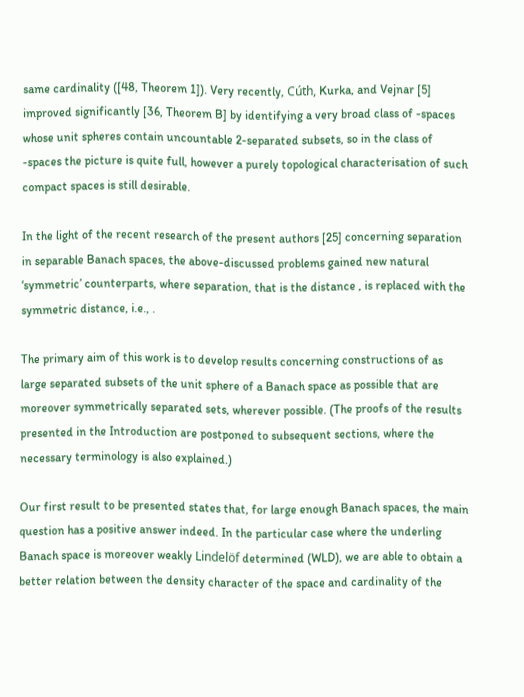same cardinality ([48, Theorem 1]). Very recently, Cúth, Kurka, and Vejnar [5] improved significantly [36, Theorem B] by identifying a very broad class of -spaces whose unit spheres contain uncountable 2-separated subsets, so in the class of -spaces the picture is quite full, however a purely topological characterisation of such compact spaces is still desirable.

In the light of the recent research of the present authors [25] concerning separation in separable Banach spaces, the above-discussed problems gained new natural ‘symmetric’ counterparts, where separation, that is the distance , is replaced with the symmetric distance, i.e., .

The primary aim of this work is to develop results concerning constructions of as large separated subsets of the unit sphere of a Banach space as possible that are moreover symmetrically separated sets, wherever possible. (The proofs of the results presented in the Introduction are postponed to subsequent sections, where the necessary terminology is also explained.)

Our first result to be presented states that, for large enough Banach spaces, the main question has a positive answer indeed. In the particular case where the underling Banach space is moreover weakly Lindelöf determined (WLD), we are able to obtain a better relation between the density character of the space and cardinality of the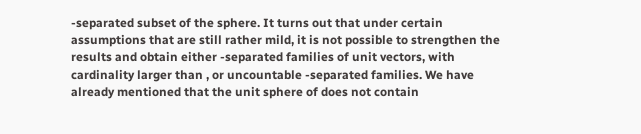-separated subset of the sphere. It turns out that under certain assumptions that are still rather mild, it is not possible to strengthen the results and obtain either -separated families of unit vectors, with cardinality larger than , or uncountable -separated families. We have already mentioned that the unit sphere of does not contain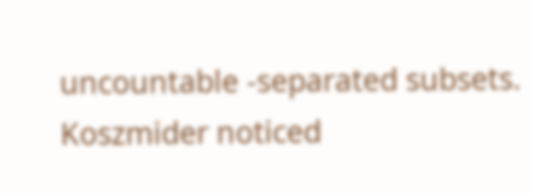uncountable -separated subsets. Koszmider noticed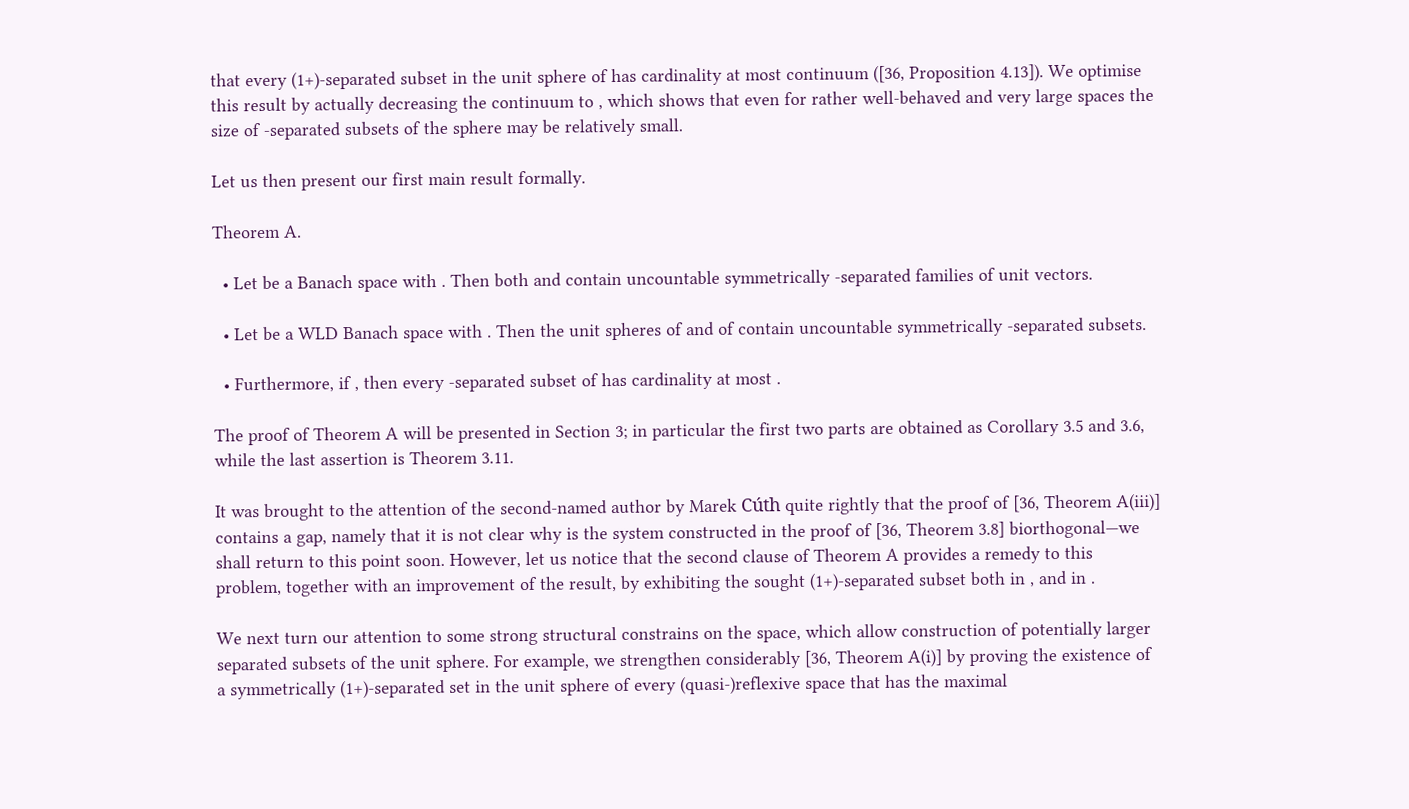that every (1+)-separated subset in the unit sphere of has cardinality at most continuum ([36, Proposition 4.13]). We optimise this result by actually decreasing the continuum to , which shows that even for rather well-behaved and very large spaces the size of -separated subsets of the sphere may be relatively small.

Let us then present our first main result formally.

Theorem A.

  • Let be a Banach space with . Then both and contain uncountable symmetrically -separated families of unit vectors.

  • Let be a WLD Banach space with . Then the unit spheres of and of contain uncountable symmetrically -separated subsets.

  • Furthermore, if , then every -separated subset of has cardinality at most .

The proof of Theorem A will be presented in Section 3; in particular the first two parts are obtained as Corollary 3.5 and 3.6, while the last assertion is Theorem 3.11.

It was brought to the attention of the second-named author by Marek Cúth quite rightly that the proof of [36, Theorem A(iii)] contains a gap, namely that it is not clear why is the system constructed in the proof of [36, Theorem 3.8] biorthogonal—we shall return to this point soon. However, let us notice that the second clause of Theorem A provides a remedy to this problem, together with an improvement of the result, by exhibiting the sought (1+)-separated subset both in , and in .

We next turn our attention to some strong structural constrains on the space, which allow construction of potentially larger separated subsets of the unit sphere. For example, we strengthen considerably [36, Theorem A(i)] by proving the existence of a symmetrically (1+)-separated set in the unit sphere of every (quasi-)reflexive space that has the maximal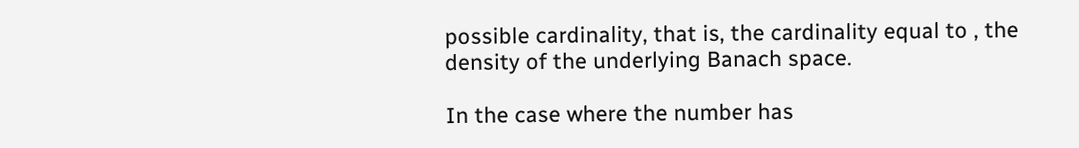possible cardinality, that is, the cardinality equal to , the density of the underlying Banach space.

In the case where the number has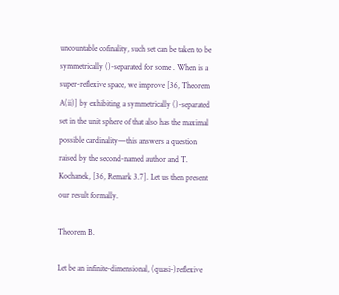uncountable cofinality, such set can be taken to be symmetrically ()-separated for some . When is a super-reflexive space, we improve [36, Theorem A(ii)] by exhibiting a symmetrically ()-separated set in the unit sphere of that also has the maximal possible cardinality—this answers a question raised by the second-named author and T. Kochanek, [36, Remark 3.7]. Let us then present our result formally.

Theorem B.

Let be an infinite-dimensional, (quasi-)reflexive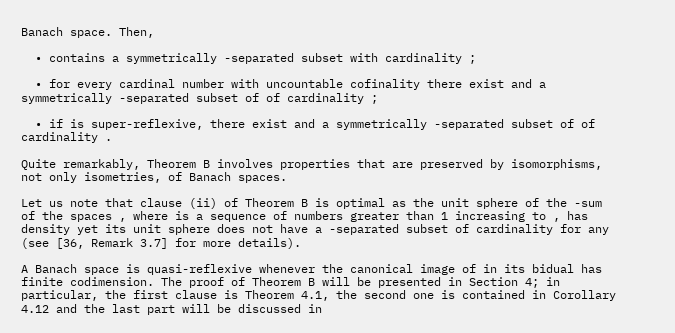Banach space. Then,

  • contains a symmetrically -separated subset with cardinality ;

  • for every cardinal number with uncountable cofinality there exist and a symmetrically -separated subset of of cardinality ;

  • if is super-reflexive, there exist and a symmetrically -separated subset of of cardinality .

Quite remarkably, Theorem B involves properties that are preserved by isomorphisms, not only isometries, of Banach spaces.

Let us note that clause (ii) of Theorem B is optimal as the unit sphere of the -sum of the spaces , where is a sequence of numbers greater than 1 increasing to , has density yet its unit sphere does not have a -separated subset of cardinality for any (see [36, Remark 3.7] for more details).

A Banach space is quasi-reflexive whenever the canonical image of in its bidual has finite codimension. The proof of Theorem B will be presented in Section 4; in particular, the first clause is Theorem 4.1, the second one is contained in Corollary 4.12 and the last part will be discussed in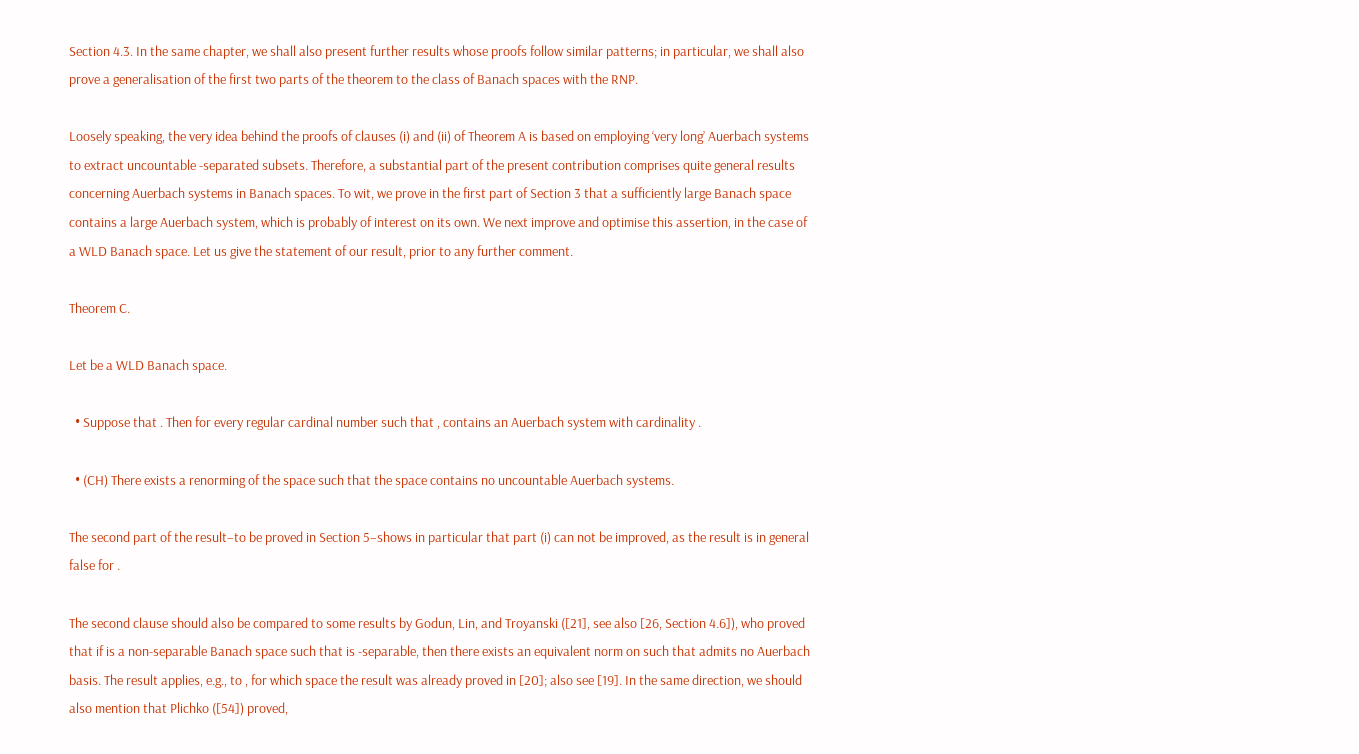Section 4.3. In the same chapter, we shall also present further results whose proofs follow similar patterns; in particular, we shall also prove a generalisation of the first two parts of the theorem to the class of Banach spaces with the RNP.

Loosely speaking, the very idea behind the proofs of clauses (i) and (ii) of Theorem A is based on employing ‘very long’ Auerbach systems to extract uncountable -separated subsets. Therefore, a substantial part of the present contribution comprises quite general results concerning Auerbach systems in Banach spaces. To wit, we prove in the first part of Section 3 that a sufficiently large Banach space contains a large Auerbach system, which is probably of interest on its own. We next improve and optimise this assertion, in the case of a WLD Banach space. Let us give the statement of our result, prior to any further comment.

Theorem C.

Let be a WLD Banach space.

  • Suppose that . Then for every regular cardinal number such that , contains an Auerbach system with cardinality .

  • (CH) There exists a renorming of the space such that the space contains no uncountable Auerbach systems.

The second part of the result–to be proved in Section 5–shows in particular that part (i) can not be improved, as the result is in general false for .

The second clause should also be compared to some results by Godun, Lin, and Troyanski ([21], see also [26, Section 4.6]), who proved that if is a non-separable Banach space such that is -separable, then there exists an equivalent norm on such that admits no Auerbach basis. The result applies, e.g., to , for which space the result was already proved in [20]; also see [19]. In the same direction, we should also mention that Plichko ([54]) proved,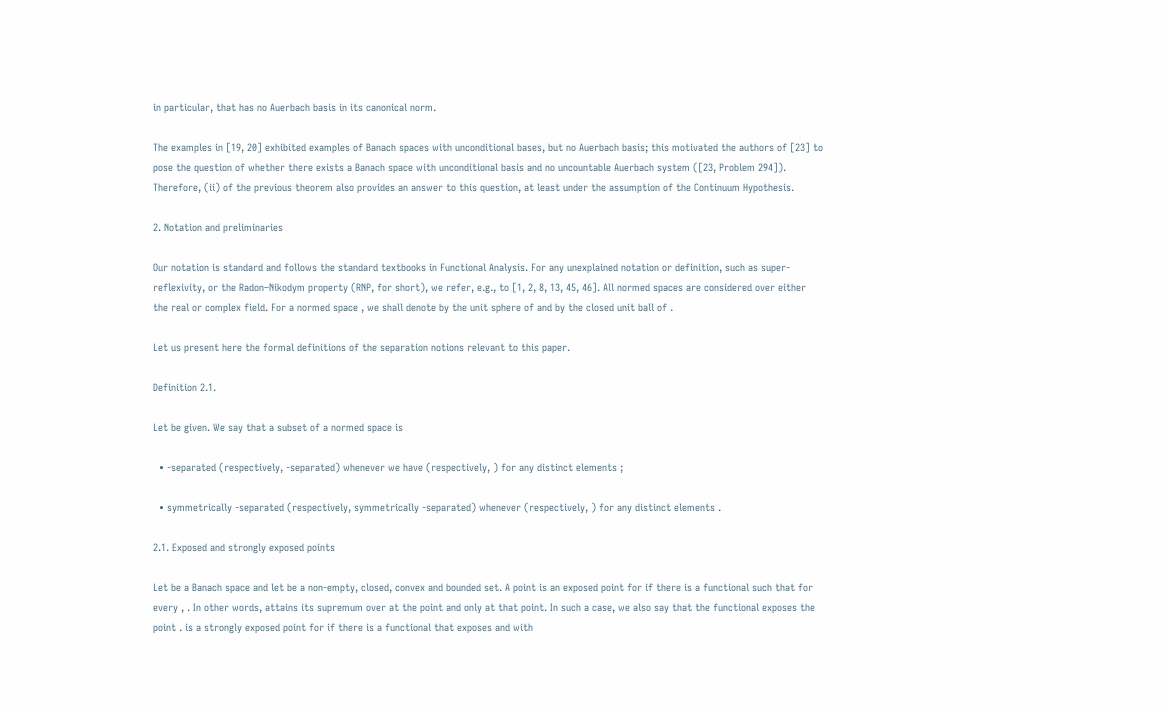in particular, that has no Auerbach basis in its canonical norm.

The examples in [19, 20] exhibited examples of Banach spaces with unconditional bases, but no Auerbach basis; this motivated the authors of [23] to pose the question of whether there exists a Banach space with unconditional basis and no uncountable Auerbach system ([23, Problem 294]). Therefore, (ii) of the previous theorem also provides an answer to this question, at least under the assumption of the Continuum Hypothesis.

2. Notation and preliminaries

Our notation is standard and follows the standard textbooks in Functional Analysis. For any unexplained notation or definition, such as super-reflexivity, or the Radon–Nikodym property (RNP, for short), we refer, e.g., to [1, 2, 8, 13, 45, 46]. All normed spaces are considered over either the real or complex field. For a normed space , we shall denote by the unit sphere of and by the closed unit ball of .

Let us present here the formal definitions of the separation notions relevant to this paper.

Definition 2.1.

Let be given. We say that a subset of a normed space is

  • -separated (respectively, -separated) whenever we have (respectively, ) for any distinct elements ;

  • symmetrically -separated (respectively, symmetrically -separated) whenever (respectively, ) for any distinct elements .

2.1. Exposed and strongly exposed points

Let be a Banach space and let be a non-empty, closed, convex and bounded set. A point is an exposed point for if there is a functional such that for every , . In other words, attains its supremum over at the point and only at that point. In such a case, we also say that the functional exposes the point . is a strongly exposed point for if there is a functional that exposes and with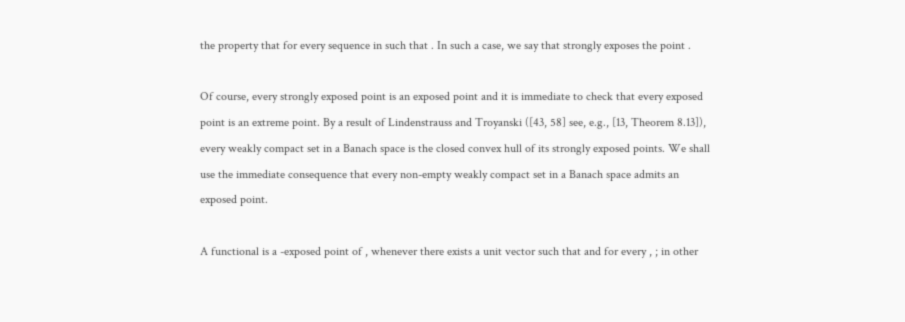the property that for every sequence in such that . In such a case, we say that strongly exposes the point .

Of course, every strongly exposed point is an exposed point and it is immediate to check that every exposed point is an extreme point. By a result of Lindenstrauss and Troyanski ([43, 58] see, e.g., [13, Theorem 8.13]), every weakly compact set in a Banach space is the closed convex hull of its strongly exposed points. We shall use the immediate consequence that every non-empty weakly compact set in a Banach space admits an exposed point.

A functional is a -exposed point of , whenever there exists a unit vector such that and for every , ; in other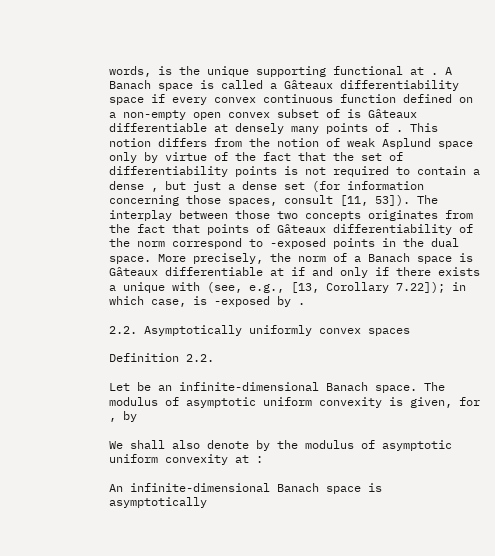words, is the unique supporting functional at . A Banach space is called a Gâteaux differentiability space if every convex continuous function defined on a non-empty open convex subset of is Gâteaux differentiable at densely many points of . This notion differs from the notion of weak Asplund space only by virtue of the fact that the set of differentiability points is not required to contain a dense , but just a dense set (for information concerning those spaces, consult [11, 53]). The interplay between those two concepts originates from the fact that points of Gâteaux differentiability of the norm correspond to -exposed points in the dual space. More precisely, the norm of a Banach space is Gâteaux differentiable at if and only if there exists a unique with (see, e.g., [13, Corollary 7.22]); in which case, is -exposed by .

2.2. Asymptotically uniformly convex spaces

Definition 2.2.

Let be an infinite-dimensional Banach space. The modulus of asymptotic uniform convexity is given, for , by

We shall also denote by the modulus of asymptotic uniform convexity at :

An infinite-dimensional Banach space is asymptotically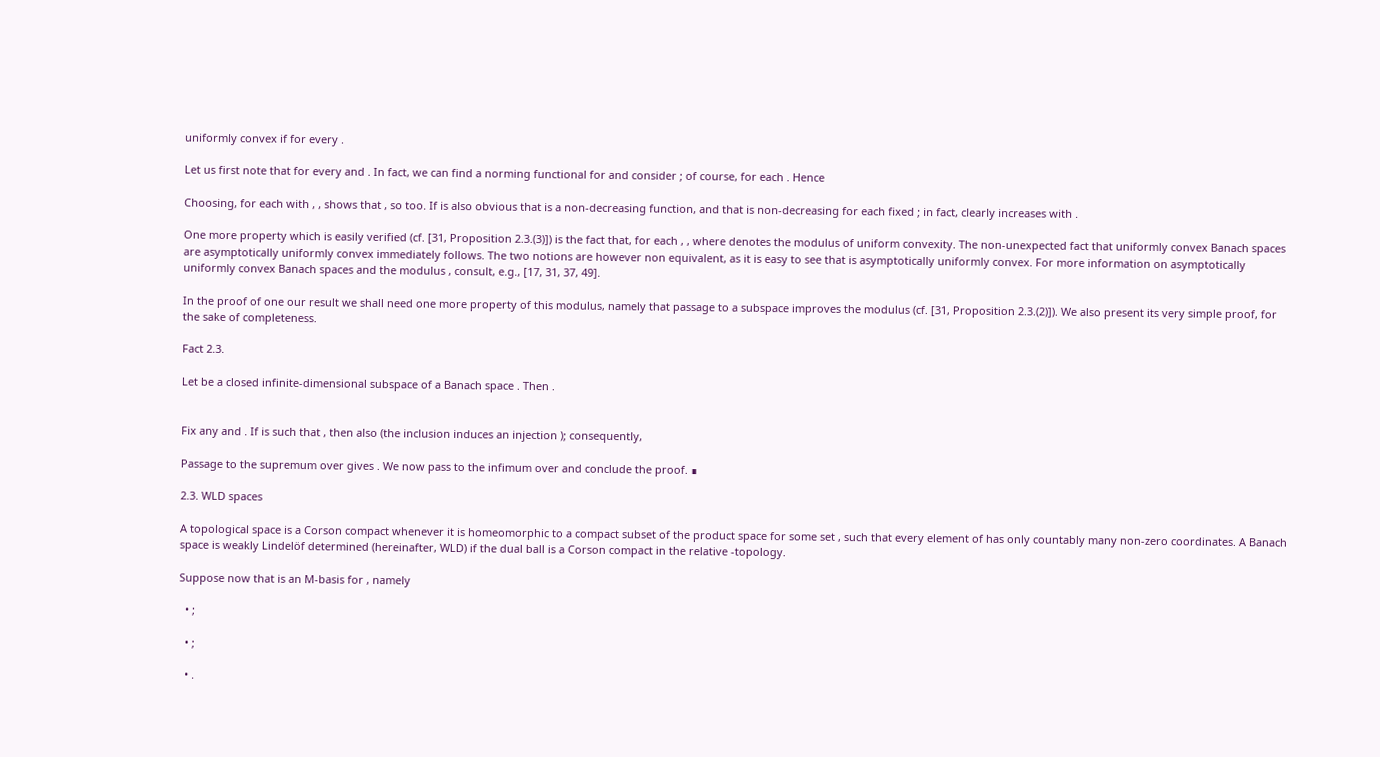uniformly convex if for every .

Let us first note that for every and . In fact, we can find a norming functional for and consider ; of course, for each . Hence

Choosing, for each with , , shows that , so too. If is also obvious that is a non-decreasing function, and that is non-decreasing for each fixed ; in fact, clearly increases with .

One more property which is easily verified (cf. [31, Proposition 2.3.(3)]) is the fact that, for each , , where denotes the modulus of uniform convexity. The non-unexpected fact that uniformly convex Banach spaces are asymptotically uniformly convex immediately follows. The two notions are however non equivalent, as it is easy to see that is asymptotically uniformly convex. For more information on asymptotically uniformly convex Banach spaces and the modulus , consult, e.g., [17, 31, 37, 49].

In the proof of one our result we shall need one more property of this modulus, namely that passage to a subspace improves the modulus (cf. [31, Proposition 2.3.(2)]). We also present its very simple proof, for the sake of completeness.

Fact 2.3.

Let be a closed infinite-dimensional subspace of a Banach space . Then .


Fix any and . If is such that , then also (the inclusion induces an injection ); consequently,

Passage to the supremum over gives . We now pass to the infimum over and conclude the proof. ∎

2.3. WLD spaces

A topological space is a Corson compact whenever it is homeomorphic to a compact subset of the product space for some set , such that every element of has only countably many non-zero coordinates. A Banach space is weakly Lindelöf determined (hereinafter, WLD) if the dual ball is a Corson compact in the relative -topology.

Suppose now that is an M-basis for , namely

  • ;

  • ;

  • .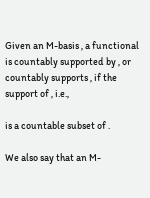Given an M-basis , a functional is countably supported by , or countably supports , if the support of , i.e.,

is a countable subset of .

We also say that an M-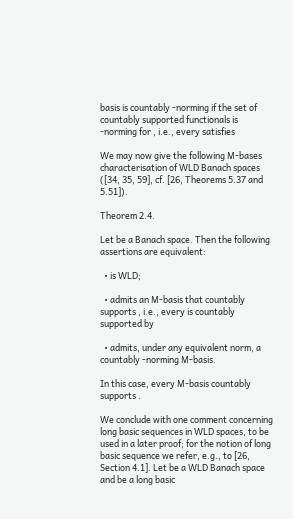basis is countably -norming if the set of countably supported functionals is -norming for , i.e., every satisfies

We may now give the following M-bases characterisation of WLD Banach spaces ([34, 35, 59], cf. [26, Theorems 5.37 and 5.51]).

Theorem 2.4.

Let be a Banach space. Then the following assertions are equivalent:

  • is WLD;

  • admits an M-basis that countably supports , i.e., every is countably supported by

  • admits, under any equivalent norm, a countably -norming M-basis.

In this case, every M-basis countably supports .

We conclude with one comment concerning long basic sequences in WLD spaces, to be used in a later proof; for the notion of long basic sequence we refer, e.g., to [26, Section 4.1]. Let be a WLD Banach space and be a long basic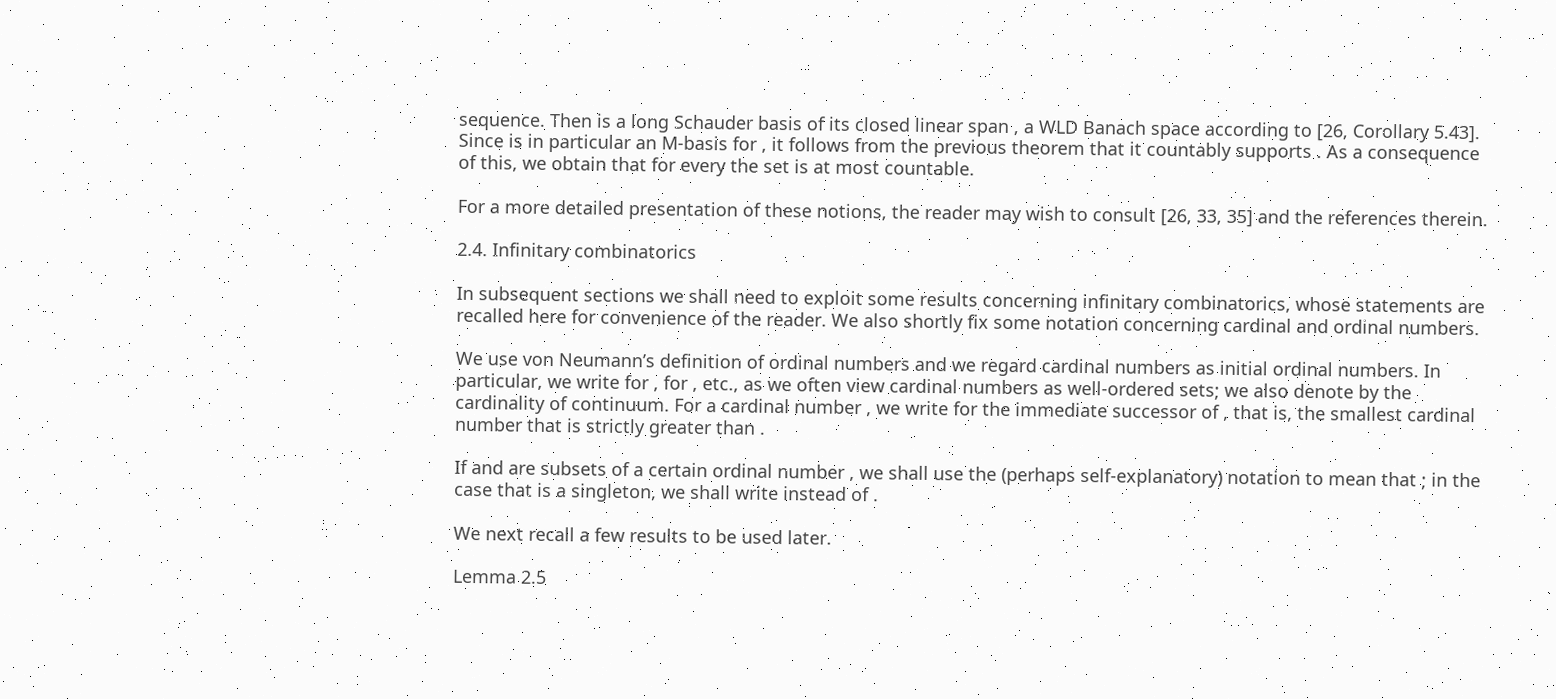sequence. Then is a long Schauder basis of its closed linear span , a WLD Banach space according to [26, Corollary 5.43]. Since is in particular an M-basis for , it follows from the previous theorem that it countably supports . As a consequence of this, we obtain that for every the set is at most countable.

For a more detailed presentation of these notions, the reader may wish to consult [26, 33, 35] and the references therein.

2.4. Infinitary combinatorics

In subsequent sections we shall need to exploit some results concerning infinitary combinatorics, whose statements are recalled here for convenience of the reader. We also shortly fix some notation concerning cardinal and ordinal numbers.

We use von Neumann’s definition of ordinal numbers and we regard cardinal numbers as initial ordinal numbers. In particular, we write for , for , etc., as we often view cardinal numbers as well-ordered sets; we also denote by the cardinality of continuum. For a cardinal number , we write for the immediate successor of , that is, the smallest cardinal number that is strictly greater than .

If and are subsets of a certain ordinal number , we shall use the (perhaps self-explanatory) notation to mean that ; in the case that is a singleton, we shall write instead of .

We next recall a few results to be used later.

Lemma 2.5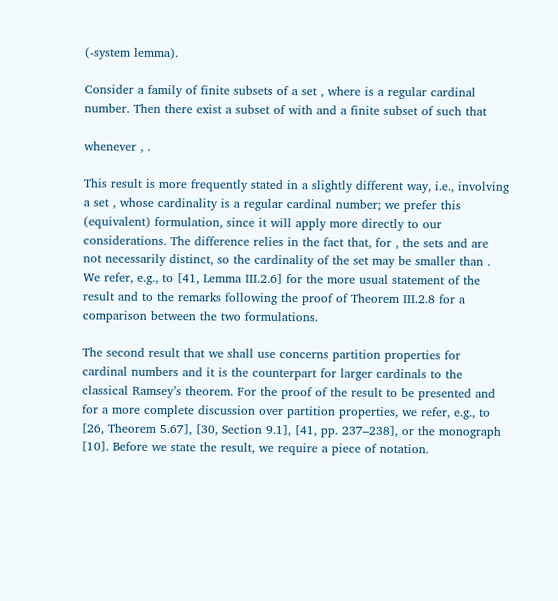(-system lemma).

Consider a family of finite subsets of a set , where is a regular cardinal number. Then there exist a subset of with and a finite subset of such that

whenever , .

This result is more frequently stated in a slightly different way, i.e., involving a set , whose cardinality is a regular cardinal number; we prefer this (equivalent) formulation, since it will apply more directly to our considerations. The difference relies in the fact that, for , the sets and are not necessarily distinct, so the cardinality of the set may be smaller than . We refer, e.g., to [41, Lemma III.2.6] for the more usual statement of the result and to the remarks following the proof of Theorem III.2.8 for a comparison between the two formulations.

The second result that we shall use concerns partition properties for cardinal numbers and it is the counterpart for larger cardinals to the classical Ramsey’s theorem. For the proof of the result to be presented and for a more complete discussion over partition properties, we refer, e.g., to [26, Theorem 5.67], [30, Section 9.1], [41, pp. 237–238], or the monograph [10]. Before we state the result, we require a piece of notation.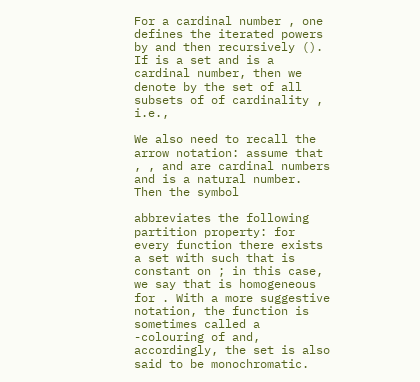For a cardinal number , one defines the iterated powers by and then recursively (). If is a set and is a cardinal number, then we denote by the set of all subsets of of cardinality , i.e.,

We also need to recall the arrow notation: assume that , , and are cardinal numbers and is a natural number. Then the symbol

abbreviates the following partition property: for every function there exists a set with such that is constant on ; in this case, we say that is homogeneous for . With a more suggestive notation, the function is sometimes called a -colouring of and, accordingly, the set is also said to be monochromatic.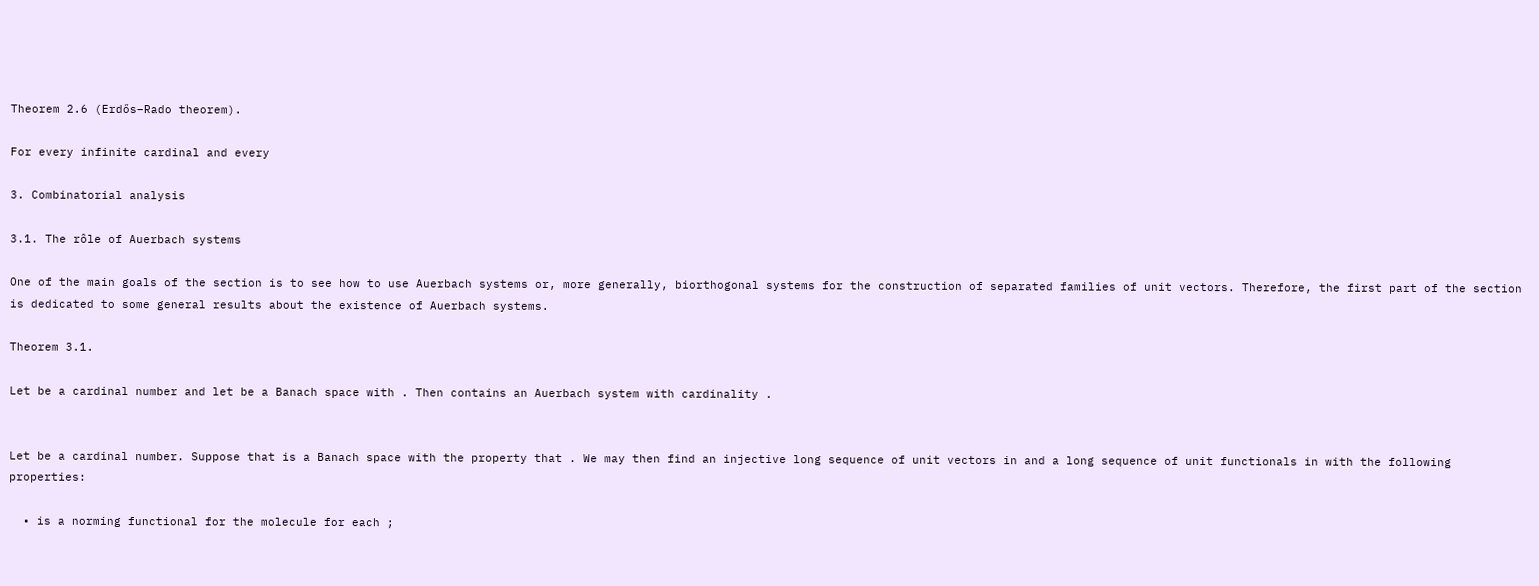Theorem 2.6 (Erdős–Rado theorem).

For every infinite cardinal and every

3. Combinatorial analysis

3.1. The rôle of Auerbach systems

One of the main goals of the section is to see how to use Auerbach systems or, more generally, biorthogonal systems for the construction of separated families of unit vectors. Therefore, the first part of the section is dedicated to some general results about the existence of Auerbach systems.

Theorem 3.1.

Let be a cardinal number and let be a Banach space with . Then contains an Auerbach system with cardinality .


Let be a cardinal number. Suppose that is a Banach space with the property that . We may then find an injective long sequence of unit vectors in and a long sequence of unit functionals in with the following properties:

  • is a norming functional for the molecule for each ;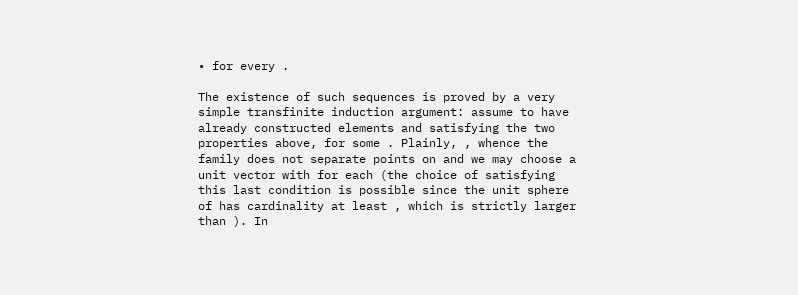• for every .

The existence of such sequences is proved by a very simple transfinite induction argument: assume to have already constructed elements and satisfying the two properties above, for some . Plainly, , whence the family does not separate points on and we may choose a unit vector with for each (the choice of satisfying this last condition is possible since the unit sphere of has cardinality at least , which is strictly larger than ). In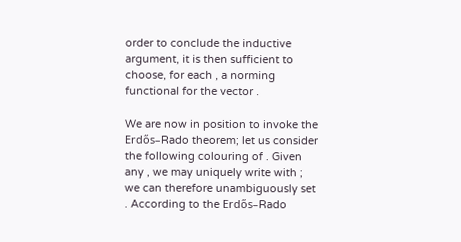order to conclude the inductive argument, it is then sufficient to choose, for each , a norming functional for the vector .

We are now in position to invoke the Erdős–Rado theorem; let us consider the following colouring of . Given any , we may uniquely write with ; we can therefore unambiguously set . According to the Erdős–Rado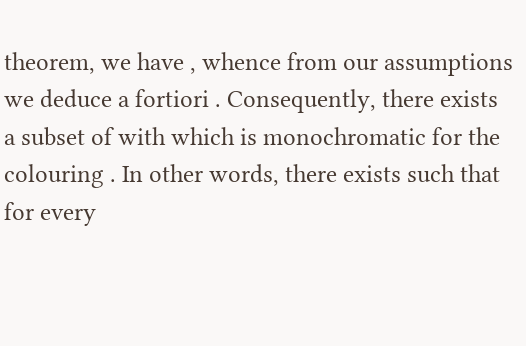theorem, we have , whence from our assumptions we deduce a fortiori . Consequently, there exists a subset of with which is monochromatic for the colouring . In other words, there exists such that for every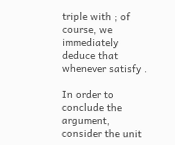triple with ; of course, we immediately deduce that whenever satisfy .

In order to conclude the argument, consider the unit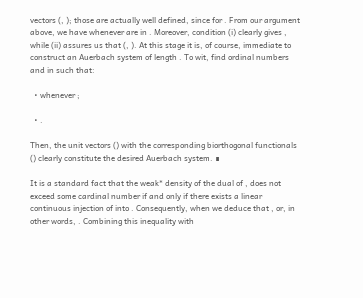vectors (, ); those are actually well defined, since for . From our argument above, we have whenever are in . Moreover, condition (i) clearly gives , while (ii) assures us that (, ). At this stage it is, of course, immediate to construct an Auerbach system of length . To wit, find ordinal numbers and in such that:

  • whenever ;

  • .

Then, the unit vectors () with the corresponding biorthogonal functionals () clearly constitute the desired Auerbach system. ∎

It is a standard fact that the weak* density of the dual of , does not exceed some cardinal number if and only if there exists a linear continuous injection of into . Consequently, when we deduce that , or, in other words, . Combining this inequality with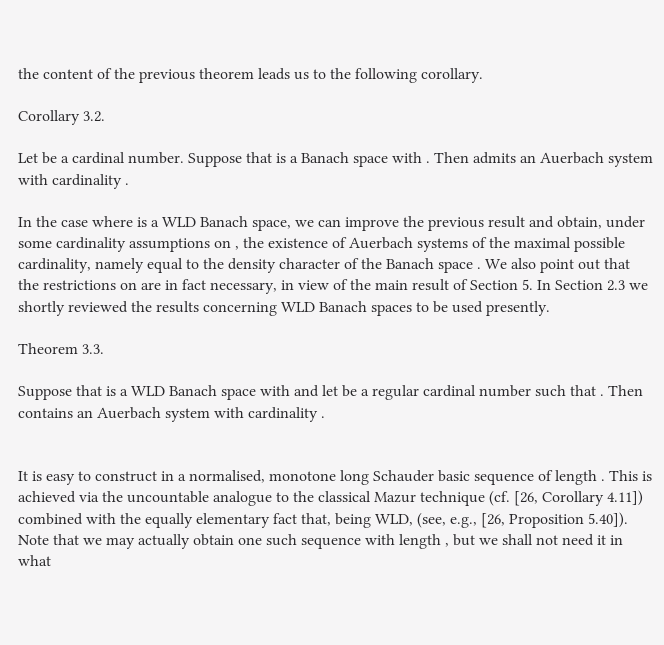the content of the previous theorem leads us to the following corollary.

Corollary 3.2.

Let be a cardinal number. Suppose that is a Banach space with . Then admits an Auerbach system with cardinality .

In the case where is a WLD Banach space, we can improve the previous result and obtain, under some cardinality assumptions on , the existence of Auerbach systems of the maximal possible cardinality, namely equal to the density character of the Banach space . We also point out that the restrictions on are in fact necessary, in view of the main result of Section 5. In Section 2.3 we shortly reviewed the results concerning WLD Banach spaces to be used presently.

Theorem 3.3.

Suppose that is a WLD Banach space with and let be a regular cardinal number such that . Then contains an Auerbach system with cardinality .


It is easy to construct in a normalised, monotone long Schauder basic sequence of length . This is achieved via the uncountable analogue to the classical Mazur technique (cf. [26, Corollary 4.11]) combined with the equally elementary fact that, being WLD, (see, e.g., [26, Proposition 5.40]). Note that we may actually obtain one such sequence with length , but we shall not need it in what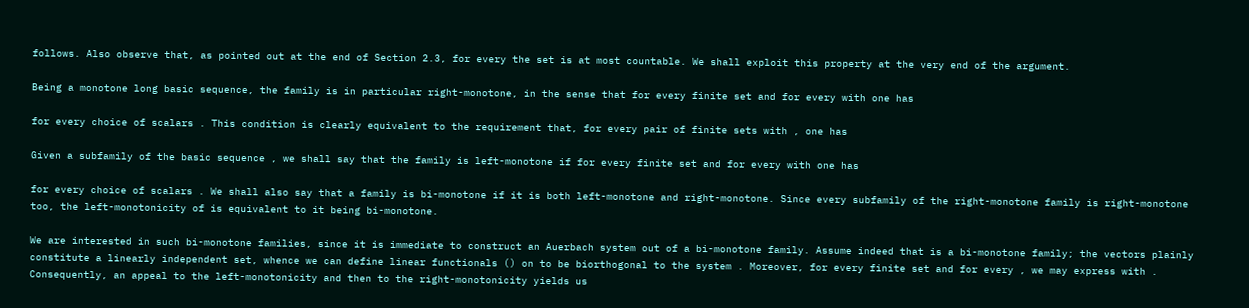follows. Also observe that, as pointed out at the end of Section 2.3, for every the set is at most countable. We shall exploit this property at the very end of the argument.

Being a monotone long basic sequence, the family is in particular right-monotone, in the sense that for every finite set and for every with one has

for every choice of scalars . This condition is clearly equivalent to the requirement that, for every pair of finite sets with , one has

Given a subfamily of the basic sequence , we shall say that the family is left-monotone if for every finite set and for every with one has

for every choice of scalars . We shall also say that a family is bi-monotone if it is both left-monotone and right-monotone. Since every subfamily of the right-monotone family is right-monotone too, the left-monotonicity of is equivalent to it being bi-monotone.

We are interested in such bi-monotone families, since it is immediate to construct an Auerbach system out of a bi-monotone family. Assume indeed that is a bi-monotone family; the vectors plainly constitute a linearly independent set, whence we can define linear functionals () on to be biorthogonal to the system . Moreover, for every finite set and for every , we may express with . Consequently, an appeal to the left-monotonicity and then to the right-monotonicity yields us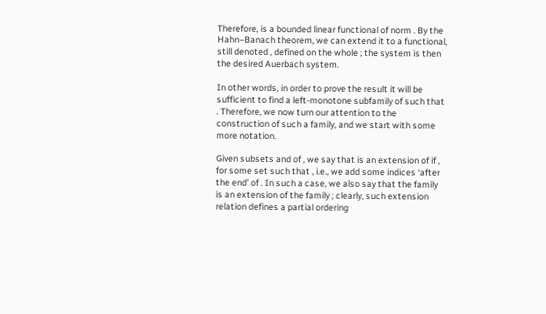Therefore, is a bounded linear functional of norm . By the Hahn–Banach theorem, we can extend it to a functional, still denoted , defined on the whole ; the system is then the desired Auerbach system.

In other words, in order to prove the result it will be sufficient to find a left-monotone subfamily of such that . Therefore, we now turn our attention to the construction of such a family, and we start with some more notation.

Given subsets and of , we say that is an extension of if , for some set such that , i.e., we add some indices ‘after the end’ of . In such a case, we also say that the family is an extension of the family ; clearly, such extension relation defines a partial ordering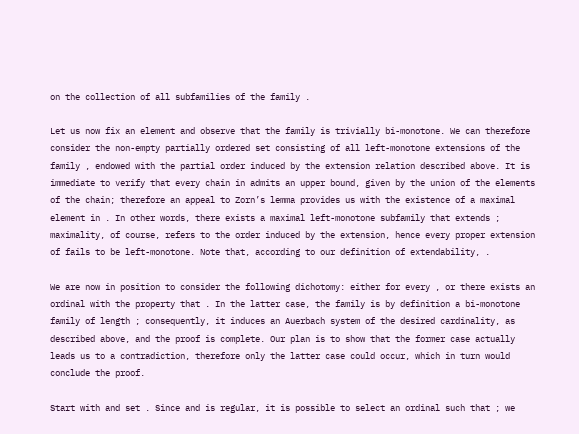on the collection of all subfamilies of the family .

Let us now fix an element and observe that the family is trivially bi-monotone. We can therefore consider the non-empty partially ordered set consisting of all left-monotone extensions of the family , endowed with the partial order induced by the extension relation described above. It is immediate to verify that every chain in admits an upper bound, given by the union of the elements of the chain; therefore an appeal to Zorn’s lemma provides us with the existence of a maximal element in . In other words, there exists a maximal left-monotone subfamily that extends ; maximality, of course, refers to the order induced by the extension, hence every proper extension of fails to be left-monotone. Note that, according to our definition of extendability, .

We are now in position to consider the following dichotomy: either for every , or there exists an ordinal with the property that . In the latter case, the family is by definition a bi-monotone family of length ; consequently, it induces an Auerbach system of the desired cardinality, as described above, and the proof is complete. Our plan is to show that the former case actually leads us to a contradiction, therefore only the latter case could occur, which in turn would conclude the proof.

Start with and set . Since and is regular, it is possible to select an ordinal such that ; we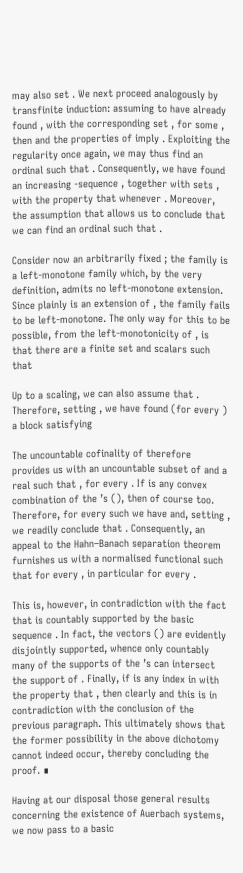may also set . We next proceed analogously by transfinite induction: assuming to have already found , with the corresponding set , for some , then and the properties of imply . Exploiting the regularity once again, we may thus find an ordinal such that . Consequently, we have found an increasing -sequence , together with sets , with the property that whenever . Moreover, the assumption that allows us to conclude that we can find an ordinal such that .

Consider now an arbitrarily fixed ; the family is a left-monotone family which, by the very definition, admits no left-monotone extension. Since plainly is an extension of , the family fails to be left-monotone. The only way for this to be possible, from the left-monotonicity of , is that there are a finite set and scalars such that

Up to a scaling, we can also assume that . Therefore, setting , we have found (for every ) a block satisfying

The uncountable cofinality of therefore provides us with an uncountable subset of and a real such that , for every . If is any convex combination of the ’s (), then of course too. Therefore, for every such we have and, setting , we readily conclude that . Consequently, an appeal to the Hahn–Banach separation theorem furnishes us with a normalised functional such that for every , in particular for every .

This is, however, in contradiction with the fact that is countably supported by the basic sequence . In fact, the vectors () are evidently disjointly supported, whence only countably many of the supports of the ’s can intersect the support of . Finally, if is any index in with the property that , then clearly and this is in contradiction with the conclusion of the previous paragraph. This ultimately shows that the former possibility in the above dichotomy cannot indeed occur, thereby concluding the proof. ∎

Having at our disposal those general results concerning the existence of Auerbach systems, we now pass to a basic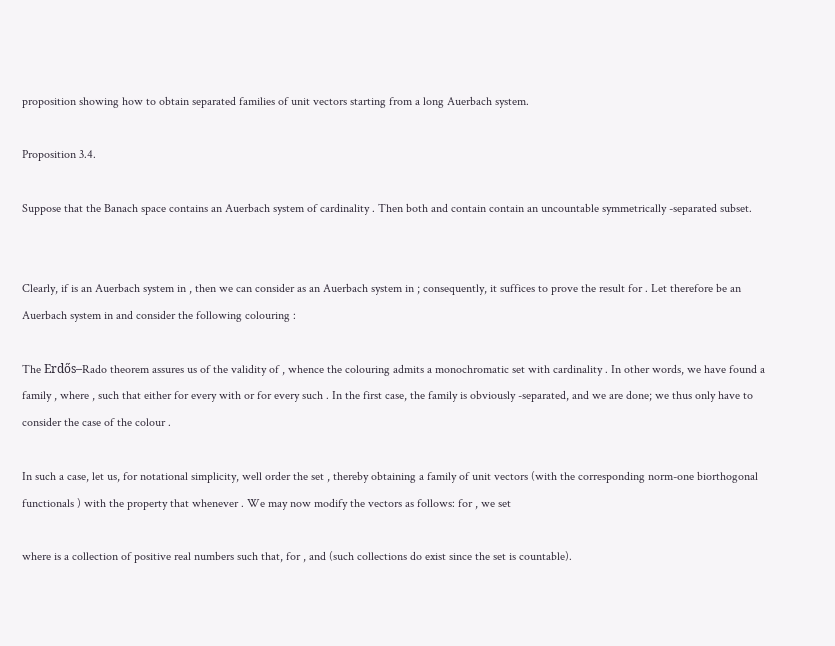proposition showing how to obtain separated families of unit vectors starting from a long Auerbach system.

Proposition 3.4.

Suppose that the Banach space contains an Auerbach system of cardinality . Then both and contain contain an uncountable symmetrically -separated subset.


Clearly, if is an Auerbach system in , then we can consider as an Auerbach system in ; consequently, it suffices to prove the result for . Let therefore be an Auerbach system in and consider the following colouring :

The Erdős–Rado theorem assures us of the validity of , whence the colouring admits a monochromatic set with cardinality . In other words, we have found a family , where , such that either for every with or for every such . In the first case, the family is obviously -separated, and we are done; we thus only have to consider the case of the colour .

In such a case, let us, for notational simplicity, well order the set , thereby obtaining a family of unit vectors (with the corresponding norm-one biorthogonal functionals ) with the property that whenever . We may now modify the vectors as follows: for , we set

where is a collection of positive real numbers such that, for , and (such collections do exist since the set is countable).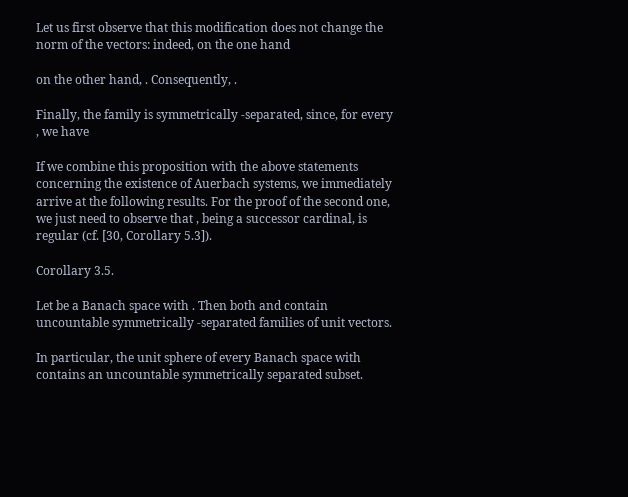Let us first observe that this modification does not change the norm of the vectors: indeed, on the one hand

on the other hand, . Consequently, .

Finally, the family is symmetrically -separated, since, for every , we have

If we combine this proposition with the above statements concerning the existence of Auerbach systems, we immediately arrive at the following results. For the proof of the second one, we just need to observe that , being a successor cardinal, is regular (cf. [30, Corollary 5.3]).

Corollary 3.5.

Let be a Banach space with . Then both and contain uncountable symmetrically -separated families of unit vectors.

In particular, the unit sphere of every Banach space with contains an uncountable symmetrically separated subset.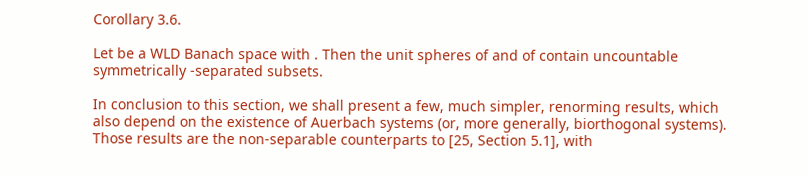Corollary 3.6.

Let be a WLD Banach space with . Then the unit spheres of and of contain uncountable symmetrically -separated subsets.

In conclusion to this section, we shall present a few, much simpler, renorming results, which also depend on the existence of Auerbach systems (or, more generally, biorthogonal systems). Those results are the non-separable counterparts to [25, Section 5.1], with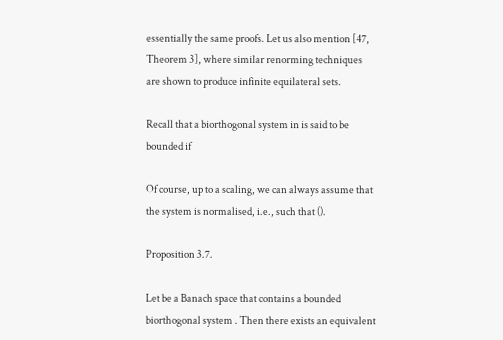essentially the same proofs. Let us also mention [47, Theorem 3], where similar renorming techniques are shown to produce infinite equilateral sets.

Recall that a biorthogonal system in is said to be bounded if

Of course, up to a scaling, we can always assume that the system is normalised, i.e., such that ().

Proposition 3.7.

Let be a Banach space that contains a bounded biorthogonal system . Then there exists an equivalent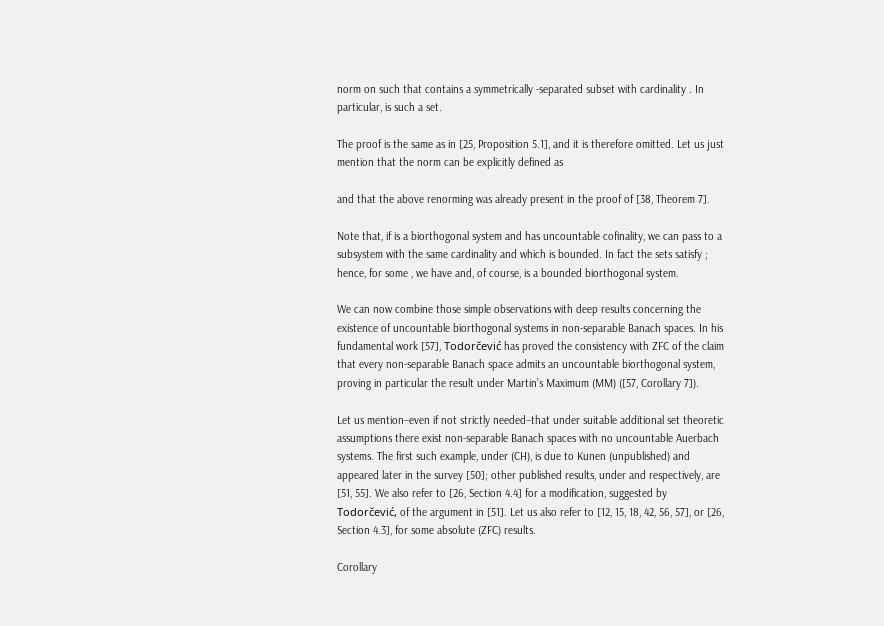norm on such that contains a symmetrically -separated subset with cardinality . In particular, is such a set.

The proof is the same as in [25, Proposition 5.1], and it is therefore omitted. Let us just mention that the norm can be explicitly defined as

and that the above renorming was already present in the proof of [38, Theorem 7].

Note that, if is a biorthogonal system and has uncountable cofinality, we can pass to a subsystem with the same cardinality and which is bounded. In fact the sets satisfy ; hence, for some , we have and, of course, is a bounded biorthogonal system.

We can now combine those simple observations with deep results concerning the existence of uncountable biorthogonal systems in non-separable Banach spaces. In his fundamental work [57], Todorc̆ević has proved the consistency with ZFC of the claim that every non-separable Banach space admits an uncountable biorthogonal system, proving in particular the result under Martin’s Maximum (MM) ([57, Corollary 7]).

Let us mention–even if not strictly needed–that under suitable additional set theoretic assumptions there exist non-separable Banach spaces with no uncountable Auerbach systems. The first such example, under (CH), is due to Kunen (unpublished) and appeared later in the survey [50]; other published results, under and respectively, are [51, 55]. We also refer to [26, Section 4.4] for a modification, suggested by Todorc̆ević, of the argument in [51]. Let us also refer to [12, 15, 18, 42, 56, 57], or [26, Section 4.3], for some absolute (ZFC) results.

Corollary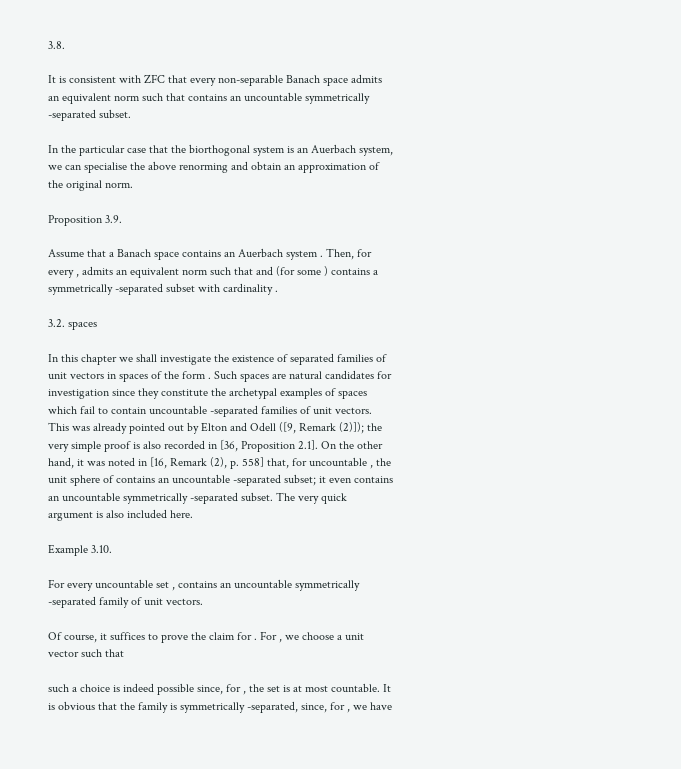3.8.

It is consistent with ZFC that every non-separable Banach space admits an equivalent norm such that contains an uncountable symmetrically -separated subset.

In the particular case that the biorthogonal system is an Auerbach system, we can specialise the above renorming and obtain an approximation of the original norm.

Proposition 3.9.

Assume that a Banach space contains an Auerbach system . Then, for every , admits an equivalent norm such that and (for some ) contains a symmetrically -separated subset with cardinality .

3.2. spaces

In this chapter we shall investigate the existence of separated families of unit vectors in spaces of the form . Such spaces are natural candidates for investigation since they constitute the archetypal examples of spaces which fail to contain uncountable -separated families of unit vectors. This was already pointed out by Elton and Odell ([9, Remark (2)]); the very simple proof is also recorded in [36, Proposition 2.1]. On the other hand, it was noted in [16, Remark (2), p. 558] that, for uncountable , the unit sphere of contains an uncountable -separated subset; it even contains an uncountable symmetrically -separated subset. The very quick argument is also included here.

Example 3.10.

For every uncountable set , contains an uncountable symmetrically -separated family of unit vectors.

Of course, it suffices to prove the claim for . For , we choose a unit vector such that

such a choice is indeed possible since, for , the set is at most countable. It is obvious that the family is symmetrically -separated, since, for , we have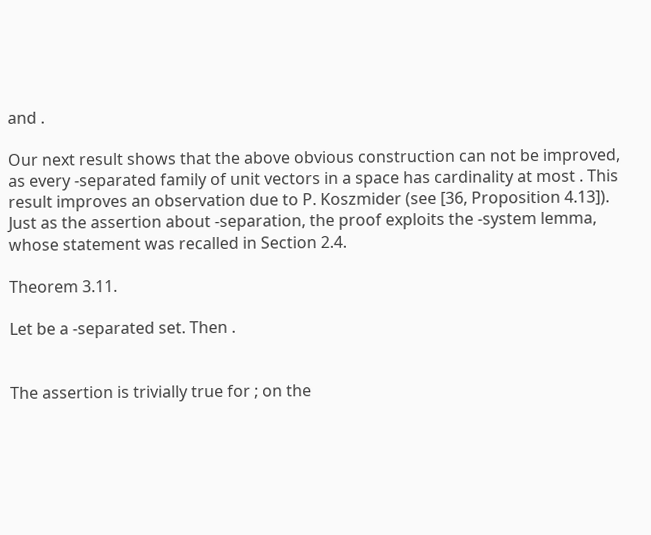and .

Our next result shows that the above obvious construction can not be improved, as every -separated family of unit vectors in a space has cardinality at most . This result improves an observation due to P. Koszmider (see [36, Proposition 4.13]). Just as the assertion about -separation, the proof exploits the -system lemma, whose statement was recalled in Section 2.4.

Theorem 3.11.

Let be a -separated set. Then .


The assertion is trivially true for ; on the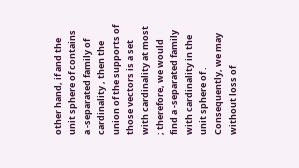other hand, if and the unit sphere of contains a -separated family of cardinality , then the union of the supports of those vectors is a set with cardinality at most ; therefore, we would find a -separated family with cardinality in the unit sphere of . Consequently, we may without loss of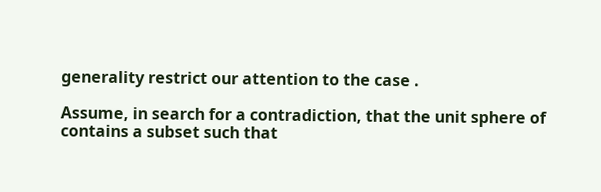generality restrict our attention to the case .

Assume, in search for a contradiction, that the unit sphere of contains a subset such that